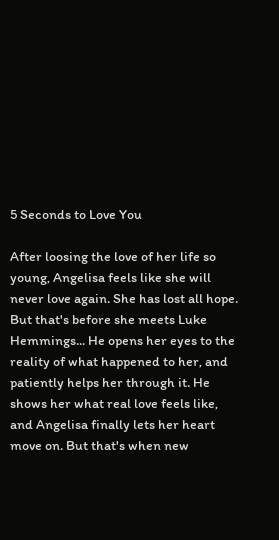5 Seconds to Love You

After loosing the love of her life so young, Angelisa feels like she will never love again. She has lost all hope. But that's before she meets Luke Hemmings... He opens her eyes to the reality of what happened to her, and patiently helps her through it. He shows her what real love feels like, and Angelisa finally lets her heart move on. But that's when new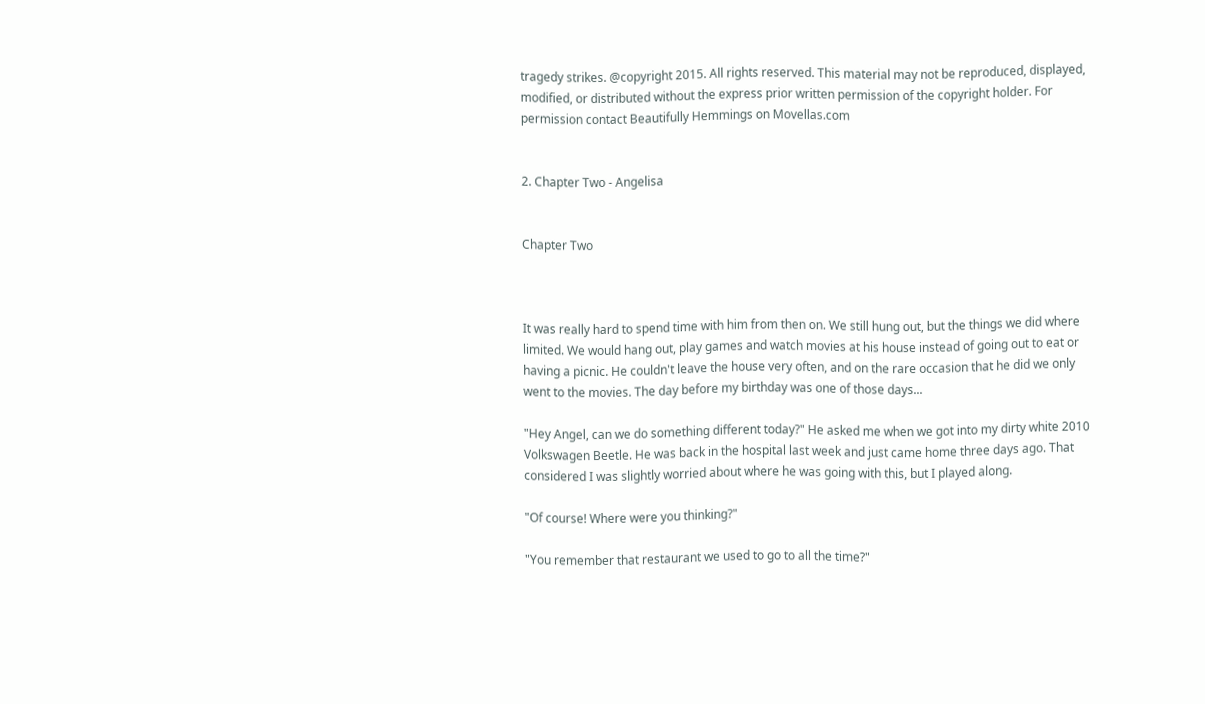tragedy strikes. @copyright 2015. All rights reserved. This material may not be reproduced, displayed, modified, or distributed without the express prior written permission of the copyright holder. For permission contact Beautifully Hemmings on Movellas.com


2. Chapter Two - Angelisa


Chapter Two



It was really hard to spend time with him from then on. We still hung out, but the things we did where limited. We would hang out, play games and watch movies at his house instead of going out to eat or having a picnic. He couldn't leave the house very often, and on the rare occasion that he did we only went to the movies. The day before my birthday was one of those days...

"Hey Angel, can we do something different today?" He asked me when we got into my dirty white 2010 Volkswagen Beetle. He was back in the hospital last week and just came home three days ago. That considered I was slightly worried about where he was going with this, but I played along.

"Of course! Where were you thinking?"

"You remember that restaurant we used to go to all the time?"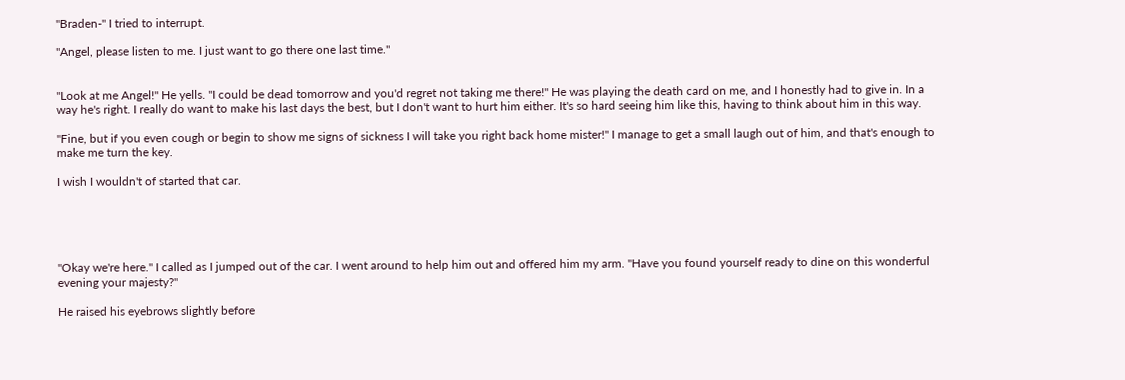"Braden-" I tried to interrupt.

"Angel, please listen to me. I just want to go there one last time."


"Look at me Angel!" He yells. "I could be dead tomorrow and you'd regret not taking me there!" He was playing the death card on me, and I honestly had to give in. In a way he's right. I really do want to make his last days the best, but I don't want to hurt him either. It's so hard seeing him like this, having to think about him in this way.

"Fine, but if you even cough or begin to show me signs of sickness I will take you right back home mister!" I manage to get a small laugh out of him, and that's enough to make me turn the key.

I wish I wouldn't of started that car.





"Okay we're here." I called as I jumped out of the car. I went around to help him out and offered him my arm. "Have you found yourself ready to dine on this wonderful evening your majesty?"

He raised his eyebrows slightly before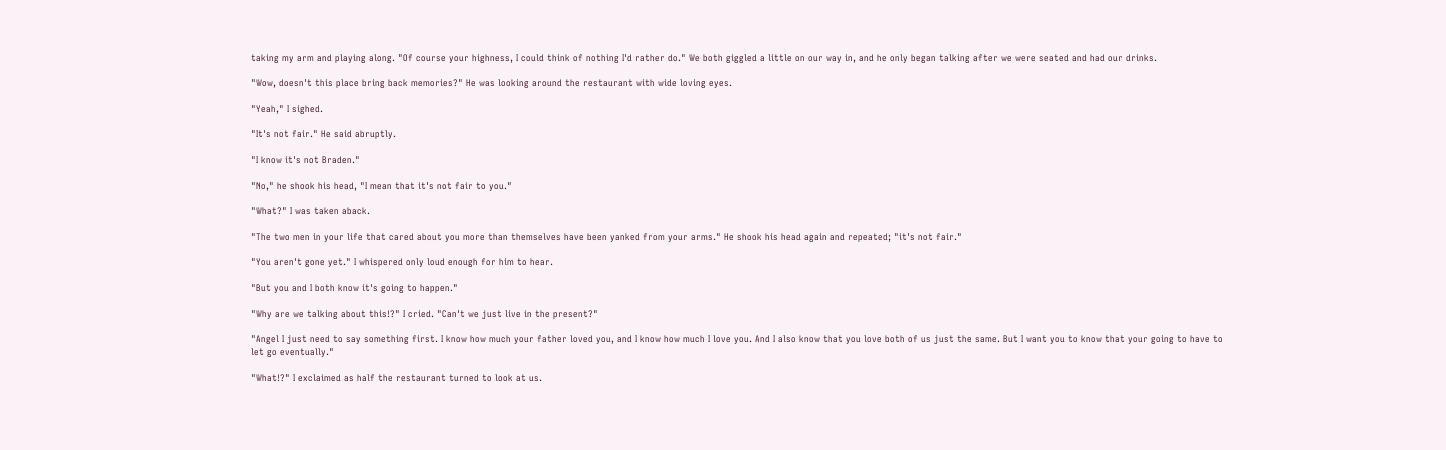taking my arm and playing along. "Of course your highness, I could think of nothing I'd rather do." We both giggled a little on our way in, and he only began talking after we were seated and had our drinks.

"Wow, doesn't this place bring back memories?" He was looking around the restaurant with wide loving eyes.

"Yeah," I sighed.

"It's not fair." He said abruptly.

"I know it's not Braden."

"No," he shook his head, "I mean that it's not fair to you."

"What?" I was taken aback.

"The two men in your life that cared about you more than themselves have been yanked from your arms." He shook his head again and repeated; "it's not fair."

"You aren't gone yet." I whispered only loud enough for him to hear.

"But you and I both know it's going to happen."

"Why are we talking about this!?" I cried. "Can't we just live in the present?"

"Angel I just need to say something first. I know how much your father loved you, and I know how much I love you. And I also know that you love both of us just the same. But I want you to know that your going to have to let go eventually."

"What!?" I exclaimed as half the restaurant turned to look at us.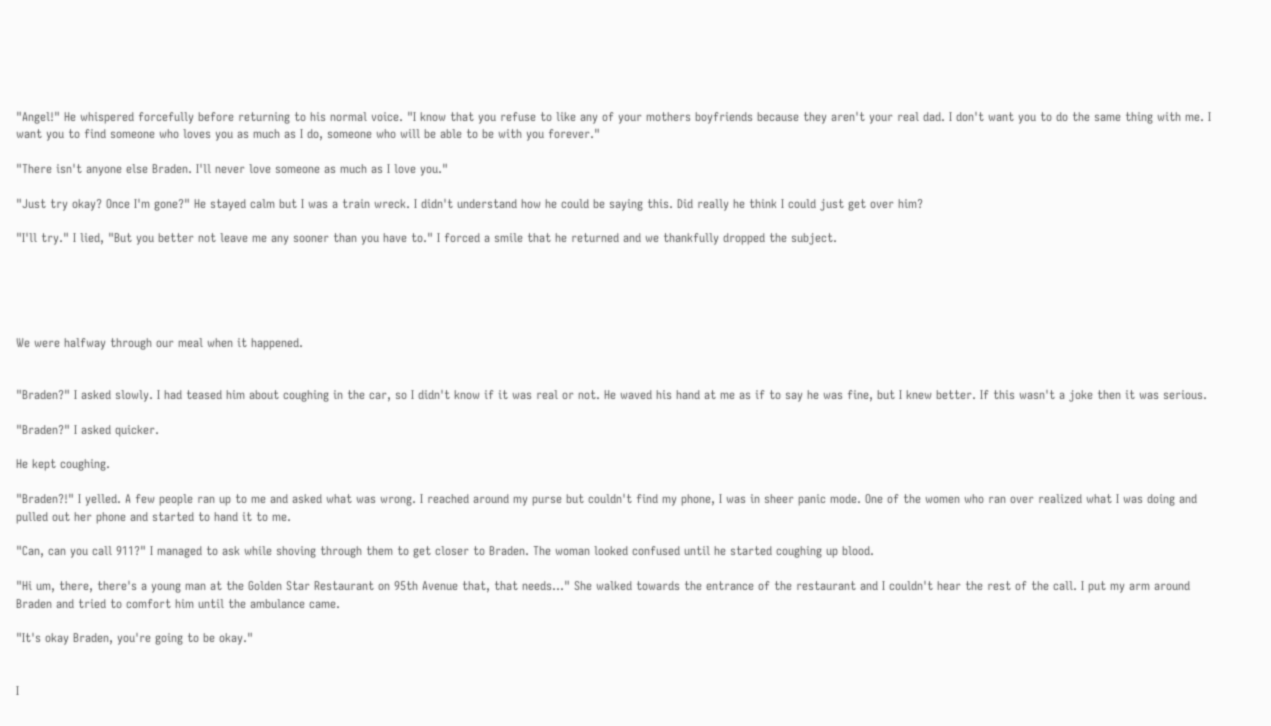"Angel!" He whispered forcefully before returning to his normal voice. "I know that you refuse to like any of your mothers boyfriends because they aren't your real dad. I don't want you to do the same thing with me. I want you to find someone who loves you as much as I do, someone who will be able to be with you forever."

"There isn't anyone else Braden. I'll never love someone as much as I love you."

"Just try okay? Once I'm gone?" He stayed calm but I was a train wreck. I didn't understand how he could be saying this. Did really he think I could just get over him?

"I'll try." I lied, "But you better not leave me any sooner than you have to." I forced a smile that he returned and we thankfully dropped the subject.





We were halfway through our meal when it happened.


"Braden?" I asked slowly. I had teased him about coughing in the car, so I didn't know if it was real or not. He waved his hand at me as if to say he was fine, but I knew better. If this wasn't a joke then it was serious.

"Braden?" I asked quicker.

He kept coughing.

"Braden?!" I yelled. A few people ran up to me and asked what was wrong. I reached around my purse but couldn't find my phone, I was in sheer panic mode. One of the women who ran over realized what I was doing and pulled out her phone and started to hand it to me.

"Can, can you call 911?" I managed to ask while shoving through them to get closer to Braden. The woman looked confused until he started coughing up blood.

"Hi um, there, there's a young man at the Golden Star Restaurant on 95th Avenue that, that needs..." She walked towards the entrance of the restaurant and I couldn't hear the rest of the call. I put my arm around Braden and tried to comfort him until the ambulance came.

"It's okay Braden, you're going to be okay."


I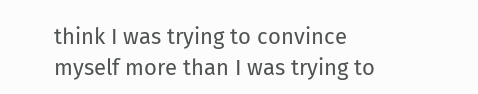think I was trying to convince myself more than I was trying to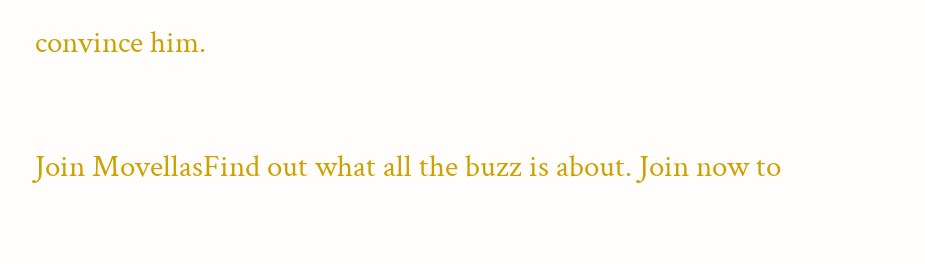convince him.

Join MovellasFind out what all the buzz is about. Join now to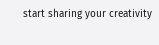start sharing your creativity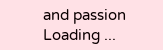and passion
Loading ...